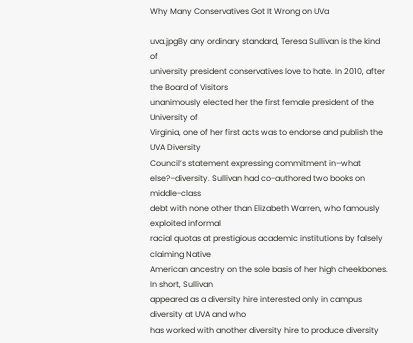Why Many Conservatives Got It Wrong on UVa

uva.jpgBy any ordinary standard, Teresa Sullivan is the kind of
university president conservatives love to hate. In 2010, after the Board of Visitors
unanimously elected her the first female president of the University of
Virginia, one of her first acts was to endorse and publish the UVA Diversity
Council’s statement expressing commitment in–what else?–diversity. Sullivan had co-authored two books on middle-class
debt with none other than Elizabeth Warren, who famously exploited informal
racial quotas at prestigious academic institutions by falsely claiming Native
American ancestry on the sole basis of her high cheekbones. In short, Sullivan
appeared as a diversity hire interested only in campus diversity at UVA and who
has worked with another diversity hire to produce diversity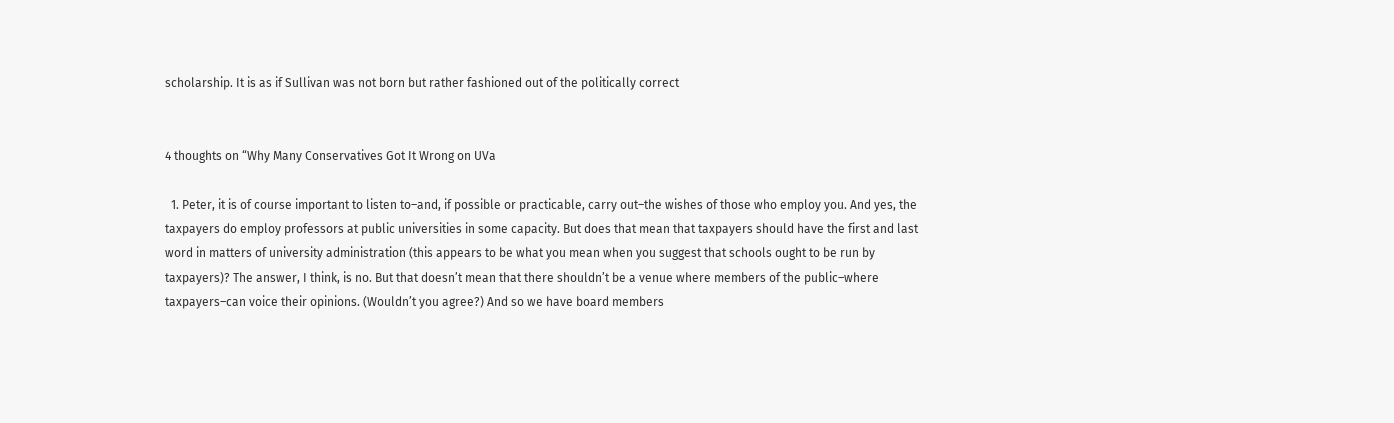scholarship. It is as if Sullivan was not born but rather fashioned out of the politically correct


4 thoughts on “Why Many Conservatives Got It Wrong on UVa

  1. Peter, it is of course important to listen to–and, if possible or practicable, carry out–the wishes of those who employ you. And yes, the taxpayers do employ professors at public universities in some capacity. But does that mean that taxpayers should have the first and last word in matters of university administration (this appears to be what you mean when you suggest that schools ought to be run by taxpayers)? The answer, I think, is no. But that doesn’t mean that there shouldn’t be a venue where members of the public–where taxpayers–can voice their opinions. (Wouldn’t you agree?) And so we have board members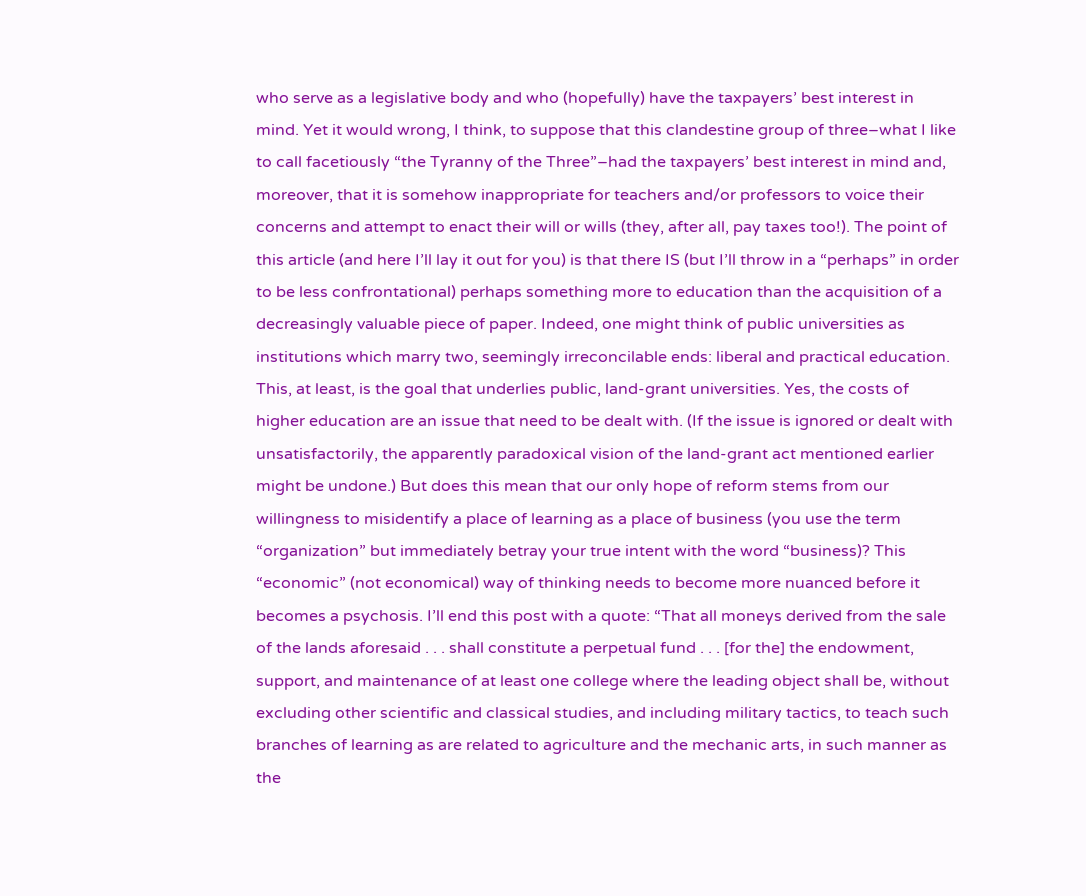who serve as a legislative body and who (hopefully) have the taxpayers’ best interest in mind. Yet it would wrong, I think, to suppose that this clandestine group of three–what I like to call facetiously “the Tyranny of the Three”–had the taxpayers’ best interest in mind and, moreover, that it is somehow inappropriate for teachers and/or professors to voice their concerns and attempt to enact their will or wills (they, after all, pay taxes too!). The point of this article (and here I’ll lay it out for you) is that there IS (but I’ll throw in a “perhaps” in order to be less confrontational) perhaps something more to education than the acquisition of a decreasingly valuable piece of paper. Indeed, one might think of public universities as institutions which marry two, seemingly irreconcilable ends: liberal and practical education. This, at least, is the goal that underlies public, land-grant universities. Yes, the costs of higher education are an issue that need to be dealt with. (If the issue is ignored or dealt with unsatisfactorily, the apparently paradoxical vision of the land-grant act mentioned earlier might be undone.) But does this mean that our only hope of reform stems from our willingness to misidentify a place of learning as a place of business (you use the term “organization” but immediately betray your true intent with the word “business)? This “economic” (not economical) way of thinking needs to become more nuanced before it becomes a psychosis. I’ll end this post with a quote: “That all moneys derived from the sale of the lands aforesaid . . . shall constitute a perpetual fund . . . [for the] the endowment, support, and maintenance of at least one college where the leading object shall be, without excluding other scientific and classical studies, and including military tactics, to teach such branches of learning as are related to agriculture and the mechanic arts, in such manner as the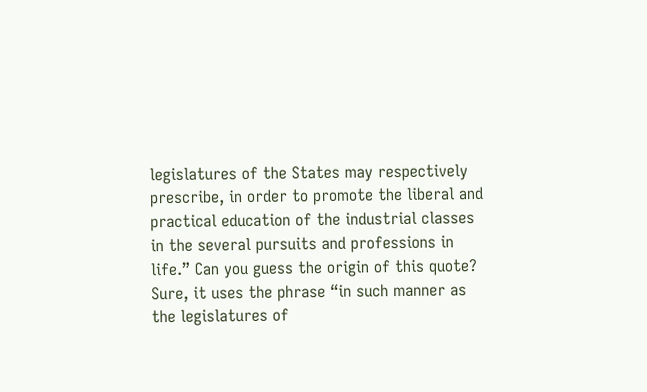legislatures of the States may respectively prescribe, in order to promote the liberal and practical education of the industrial classes in the several pursuits and professions in life.” Can you guess the origin of this quote? Sure, it uses the phrase “in such manner as the legislatures of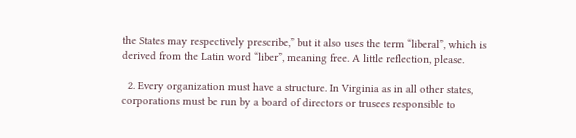the States may respectively prescribe,” but it also uses the term “liberal”, which is derived from the Latin word “liber”, meaning free. A little reflection, please.

  2. Every organization must have a structure. In Virginia as in all other states, corporations must be run by a board of directors or trusees responsible to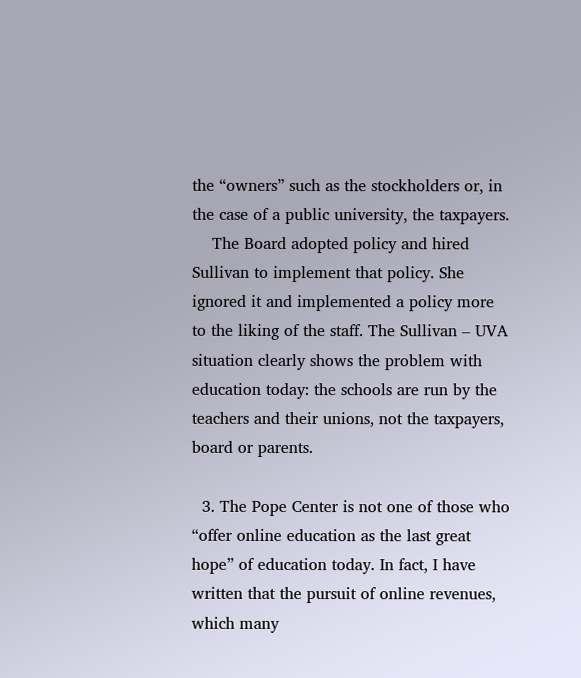the “owners” such as the stockholders or, in the case of a public university, the taxpayers.
    The Board adopted policy and hired Sullivan to implement that policy. She ignored it and implemented a policy more to the liking of the staff. The Sullivan – UVA situation clearly shows the problem with education today: the schools are run by the teachers and their unions, not the taxpayers, board or parents.

  3. The Pope Center is not one of those who “offer online education as the last great hope” of education today. In fact, I have written that the pursuit of online revenues, which many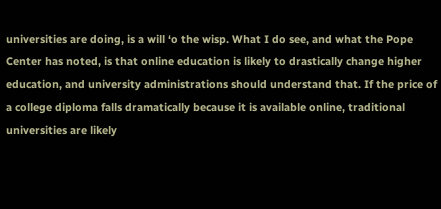universities are doing, is a will ‘o the wisp. What I do see, and what the Pope Center has noted, is that online education is likely to drastically change higher education, and university administrations should understand that. If the price of a college diploma falls dramatically because it is available online, traditional universities are likely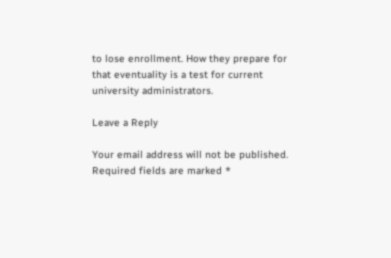to lose enrollment. How they prepare for that eventuality is a test for current university administrators.

Leave a Reply

Your email address will not be published. Required fields are marked *